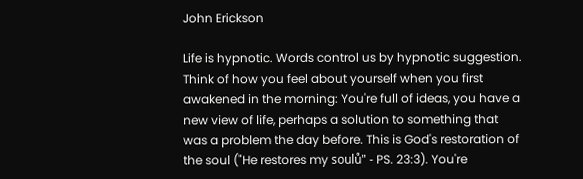John Erickson

Life is hypnotic. Words control us by hypnotic suggestion. Think of how you feel about yourself when you first awakened in the morning: You're full of ideas, you have a new view of life, perhaps a solution to something that was a problem the day before. This is God's restoration of the soul ("He restores my soulů" - PS. 23:3). You're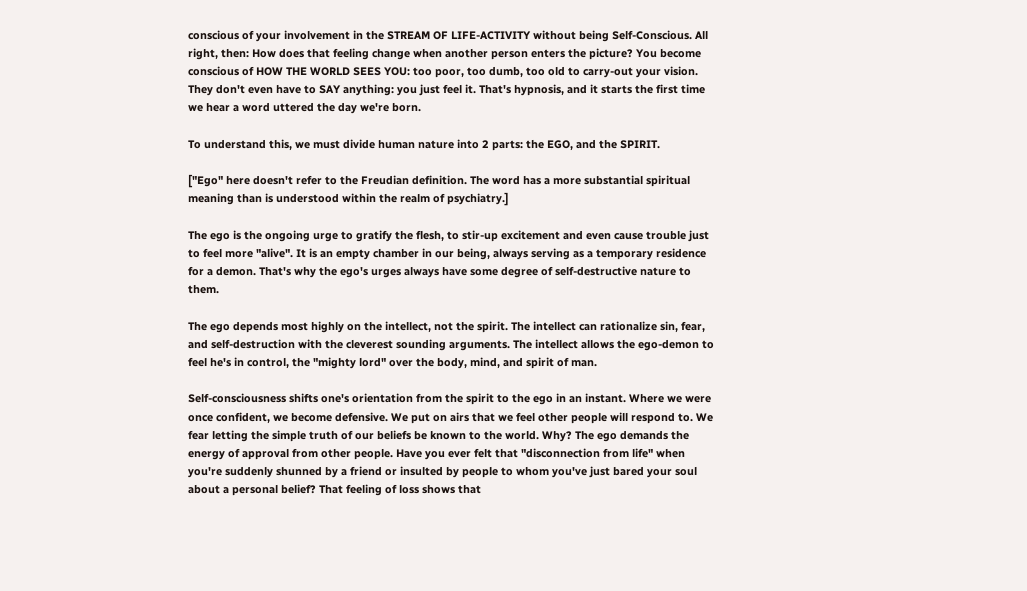conscious of your involvement in the STREAM OF LIFE-ACTIVITY without being Self-Conscious. All right, then: How does that feeling change when another person enters the picture? You become conscious of HOW THE WORLD SEES YOU: too poor, too dumb, too old to carry-out your vision. They don't even have to SAY anything: you just feel it. That's hypnosis, and it starts the first time we hear a word uttered the day we're born.

To understand this, we must divide human nature into 2 parts: the EGO, and the SPIRIT.

["Ego" here doesn't refer to the Freudian definition. The word has a more substantial spiritual meaning than is understood within the realm of psychiatry.]

The ego is the ongoing urge to gratify the flesh, to stir-up excitement and even cause trouble just to feel more "alive". It is an empty chamber in our being, always serving as a temporary residence for a demon. That's why the ego's urges always have some degree of self-destructive nature to them.

The ego depends most highly on the intellect, not the spirit. The intellect can rationalize sin, fear, and self-destruction with the cleverest sounding arguments. The intellect allows the ego-demon to feel he's in control, the "mighty lord" over the body, mind, and spirit of man.

Self-consciousness shifts one's orientation from the spirit to the ego in an instant. Where we were once confident, we become defensive. We put on airs that we feel other people will respond to. We fear letting the simple truth of our beliefs be known to the world. Why? The ego demands the energy of approval from other people. Have you ever felt that "disconnection from life" when you're suddenly shunned by a friend or insulted by people to whom you've just bared your soul about a personal belief? That feeling of loss shows that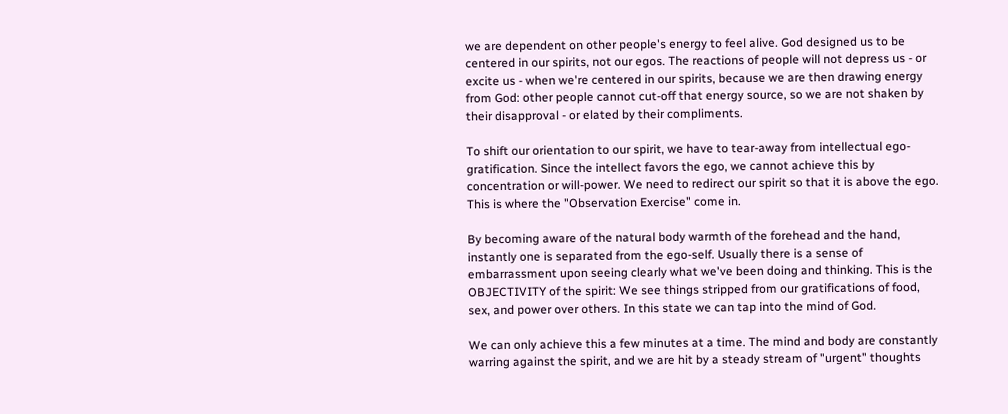we are dependent on other people's energy to feel alive. God designed us to be centered in our spirits, not our egos. The reactions of people will not depress us - or excite us - when we're centered in our spirits, because we are then drawing energy from God: other people cannot cut-off that energy source, so we are not shaken by their disapproval - or elated by their compliments.

To shift our orientation to our spirit, we have to tear-away from intellectual ego-gratification. Since the intellect favors the ego, we cannot achieve this by concentration or will-power. We need to redirect our spirit so that it is above the ego. This is where the "Observation Exercise" come in.

By becoming aware of the natural body warmth of the forehead and the hand, instantly one is separated from the ego-self. Usually there is a sense of embarrassment upon seeing clearly what we've been doing and thinking. This is the OBJECTIVITY of the spirit: We see things stripped from our gratifications of food, sex, and power over others. In this state we can tap into the mind of God.

We can only achieve this a few minutes at a time. The mind and body are constantly warring against the spirit, and we are hit by a steady stream of "urgent" thoughts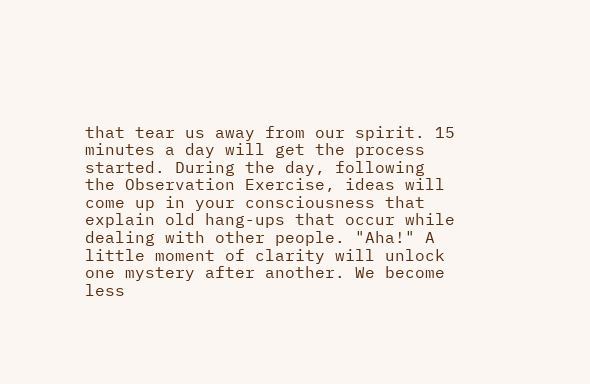that tear us away from our spirit. 15 minutes a day will get the process started. During the day, following the Observation Exercise, ideas will come up in your consciousness that explain old hang-ups that occur while dealing with other people. "Aha!" A little moment of clarity will unlock one mystery after another. We become less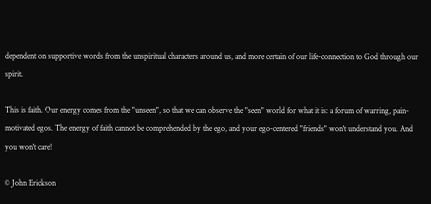dependent on supportive words from the unspiritual characters around us, and more certain of our life-connection to God through our spirit.

This is faith. Our energy comes from the "unseen", so that we can observe the "seen" world for what it is: a forum of warring, pain-motivated egos. The energy of faith cannot be comprehended by the ego, and your ego-centered "friends" won't understand you. And you won't care!

© John Erickson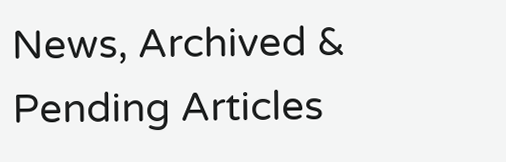News, Archived & Pending Articles